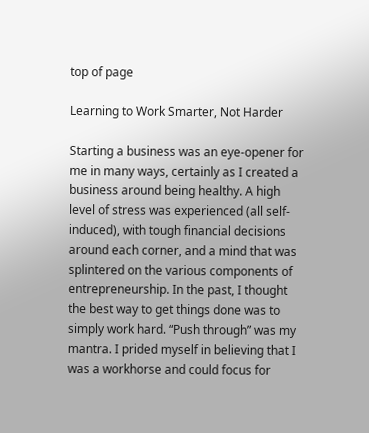top of page

Learning to Work Smarter, Not Harder

Starting a business was an eye-opener for me in many ways, certainly as I created a business around being healthy. A high level of stress was experienced (all self-induced), with tough financial decisions around each corner, and a mind that was splintered on the various components of entrepreneurship. In the past, I thought the best way to get things done was to simply work hard. “Push through” was my mantra. I prided myself in believing that I was a workhorse and could focus for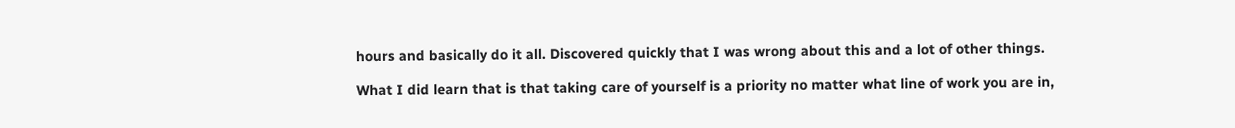hours and basically do it all. Discovered quickly that I was wrong about this and a lot of other things.

What I did learn that is that taking care of yourself is a priority no matter what line of work you are in,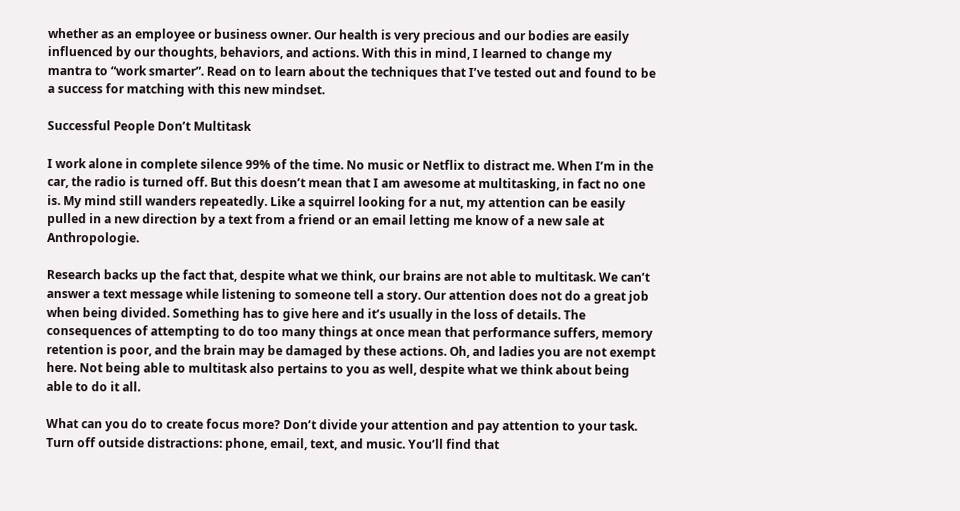whether as an employee or business owner. Our health is very precious and our bodies are easily influenced by our thoughts, behaviors, and actions. With this in mind, I learned to change my mantra to “work smarter”. Read on to learn about the techniques that I’ve tested out and found to be a success for matching with this new mindset.

Successful People Don’t Multitask

I work alone in complete silence 99% of the time. No music or Netflix to distract me. When I’m in the car, the radio is turned off. But this doesn’t mean that I am awesome at multitasking, in fact no one is. My mind still wanders repeatedly. Like a squirrel looking for a nut, my attention can be easily pulled in a new direction by a text from a friend or an email letting me know of a new sale at Anthropologie.

Research backs up the fact that, despite what we think, our brains are not able to multitask. We can’t answer a text message while listening to someone tell a story. Our attention does not do a great job when being divided. Something has to give here and it’s usually in the loss of details. The consequences of attempting to do too many things at once mean that performance suffers, memory retention is poor, and the brain may be damaged by these actions. Oh, and ladies you are not exempt here. Not being able to multitask also pertains to you as well, despite what we think about being able to do it all.

What can you do to create focus more? Don’t divide your attention and pay attention to your task. Turn off outside distractions: phone, email, text, and music. You’ll find that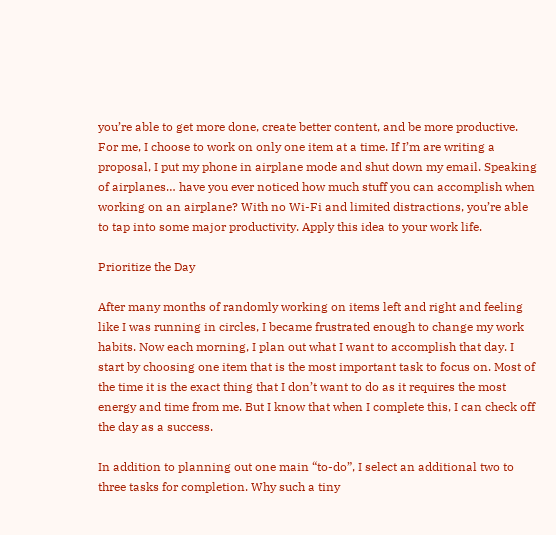you’re able to get more done, create better content, and be more productive. For me, I choose to work on only one item at a time. If I’m are writing a proposal, I put my phone in airplane mode and shut down my email. Speaking of airplanes… have you ever noticed how much stuff you can accomplish when working on an airplane? With no Wi-Fi and limited distractions, you’re able to tap into some major productivity. Apply this idea to your work life.

Prioritize the Day

After many months of randomly working on items left and right and feeling like I was running in circles, I became frustrated enough to change my work habits. Now each morning, I plan out what I want to accomplish that day. I start by choosing one item that is the most important task to focus on. Most of the time it is the exact thing that I don’t want to do as it requires the most energy and time from me. But I know that when I complete this, I can check off the day as a success.

In addition to planning out one main “to-do”, I select an additional two to three tasks for completion. Why such a tiny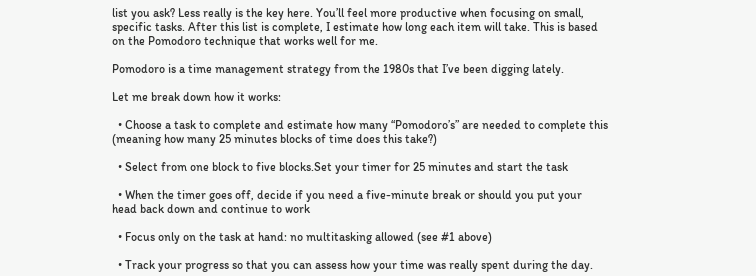list you ask? Less really is the key here. You’ll feel more productive when focusing on small, specific tasks. After this list is complete, I estimate how long each item will take. This is based on the Pomodoro technique that works well for me.

Pomodoro is a time management strategy from the 1980s that I’ve been digging lately.

Let me break down how it works:

  • Choose a task to complete and estimate how many “Pomodoro’s” are needed to complete this (meaning how many 25 minutes blocks of time does this take?)

  • Select from one block to five blocks.Set your timer for 25 minutes and start the task

  • When the timer goes off, decide if you need a five-minute break or should you put your head back down and continue to work

  • Focus only on the task at hand: no multitasking allowed (see #1 above)

  • Track your progress so that you can assess how your time was really spent during the day.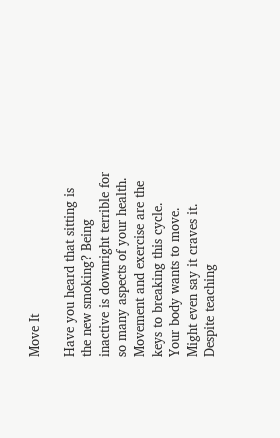Move It

Have you heard that sitting is the new smoking? Being inactive is downright terrible for so many aspects of your health. Movement and exercise are the keys to breaking this cycle. Your body wants to move. Might even say it craves it. Despite teaching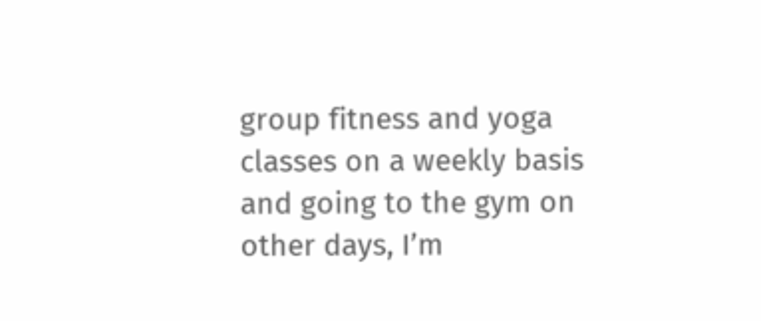group fitness and yoga classes on a weekly basis and going to the gym on other days, I’m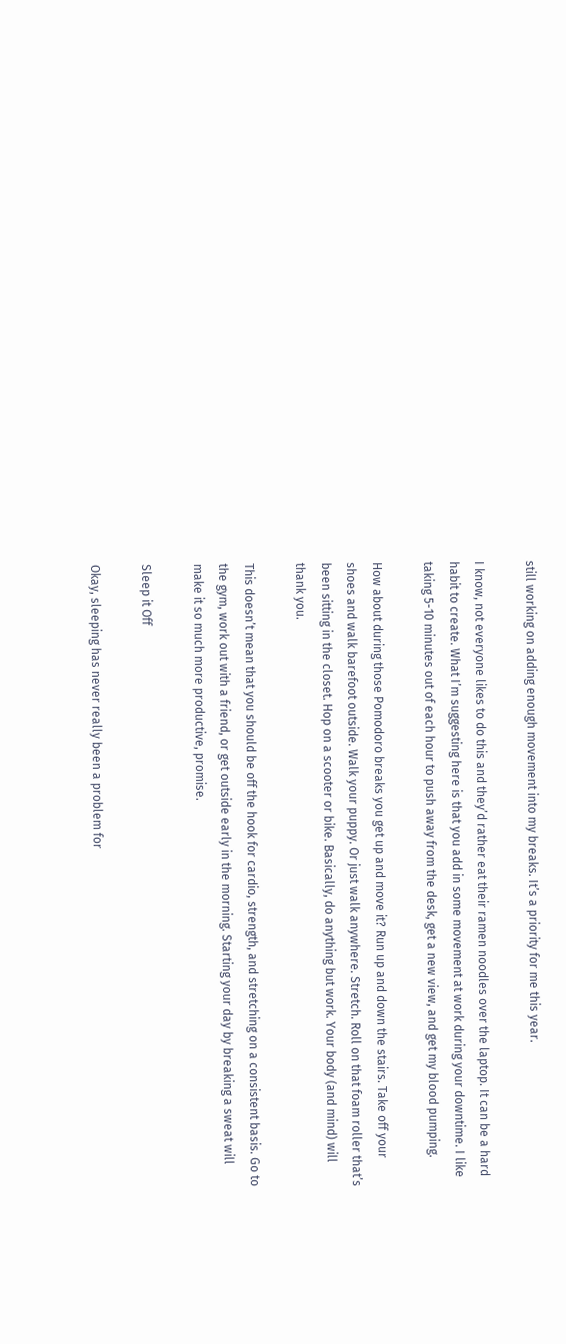still working on adding enough movement into my breaks. It’s a priority for me this year.

I know, not everyone likes to do this and they’d rather eat their ramen noodles over the laptop. It can be a hard habit to create. What I’m suggesting here is that you add in some movement at work during your downtime. I like taking 5-10 minutes out of each hour to push away from the desk, get a new view, and get my blood pumping.

How about during those Pomodoro breaks you get up and move it? Run up and down the stairs. Take off your shoes and walk barefoot outside. Walk your puppy. Or just walk anywhere. Stretch. Roll on that foam roller that’s been sitting in the closet. Hop on a scooter or bike. Basically, do anything but work. Your body (and mind) will thank you.

This doesn’t mean that you should be off the hook for cardio, strength, and stretching on a consistent basis. Go to the gym, work out with a friend, or get outside early in the morning. Starting your day by breaking a sweat will make it so much more productive, promise.

Sleep it Off

Okay, sleeping has never really been a problem for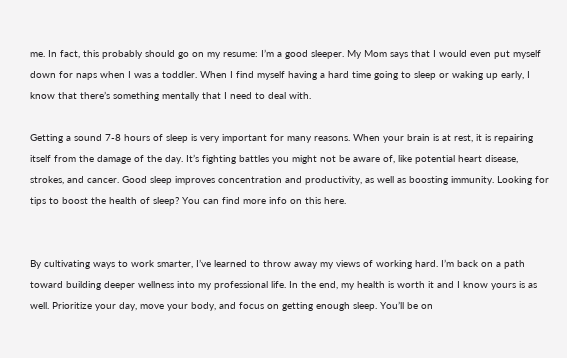me. In fact, this probably should go on my resume: I’m a good sleeper. My Mom says that I would even put myself down for naps when I was a toddler. When I find myself having a hard time going to sleep or waking up early, I know that there’s something mentally that I need to deal with.

Getting a sound 7-8 hours of sleep is very important for many reasons. When your brain is at rest, it is repairing itself from the damage of the day. It’s fighting battles you might not be aware of, like potential heart disease, strokes, and cancer. Good sleep improves concentration and productivity, as well as boosting immunity. Looking for tips to boost the health of sleep? You can find more info on this here.


By cultivating ways to work smarter, I’ve learned to throw away my views of working hard. I’m back on a path toward building deeper wellness into my professional life. In the end, my health is worth it and I know yours is as well. Prioritize your day, move your body, and focus on getting enough sleep. You’ll be on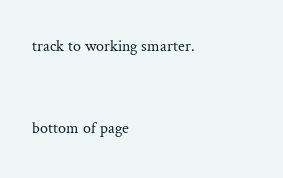track to working smarter.


bottom of page